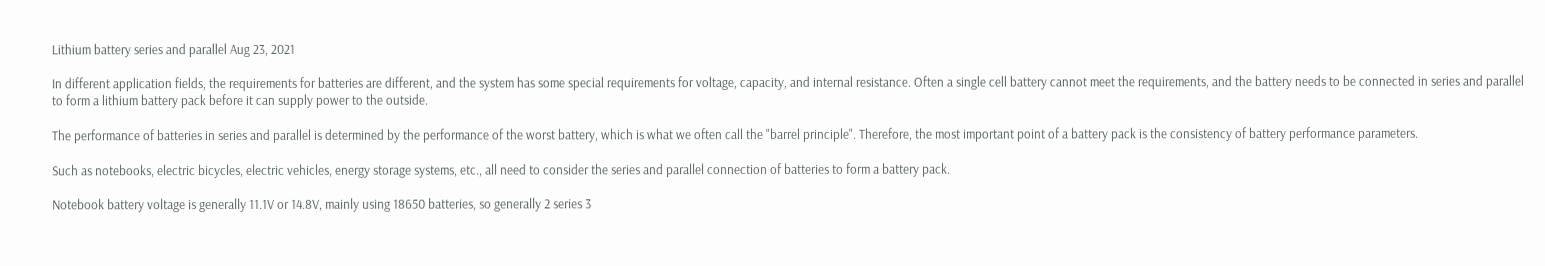Lithium battery series and parallel Aug 23, 2021

In different application fields, the requirements for batteries are different, and the system has some special requirements for voltage, capacity, and internal resistance. Often a single cell battery cannot meet the requirements, and the battery needs to be connected in series and parallel to form a lithium battery pack before it can supply power to the outside.

The performance of batteries in series and parallel is determined by the performance of the worst battery, which is what we often call the "barrel principle". Therefore, the most important point of a battery pack is the consistency of battery performance parameters.

Such as notebooks, electric bicycles, electric vehicles, energy storage systems, etc., all need to consider the series and parallel connection of batteries to form a battery pack.

Notebook battery voltage is generally 11.1V or 14.8V, mainly using 18650 batteries, so generally 2 series 3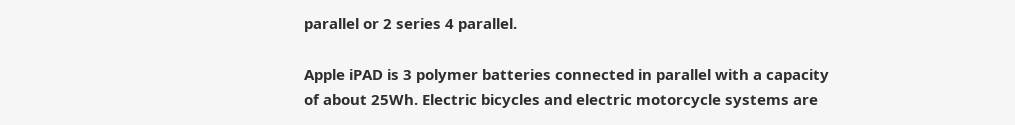parallel or 2 series 4 parallel.

Apple iPAD is 3 polymer batteries connected in parallel with a capacity of about 25Wh. Electric bicycles and electric motorcycle systems are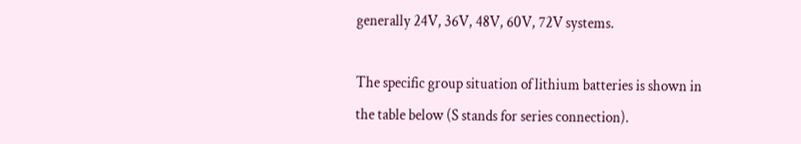generally 24V, 36V, 48V, 60V, 72V systems.

The specific group situation of lithium batteries is shown in the table below (S stands for series connection).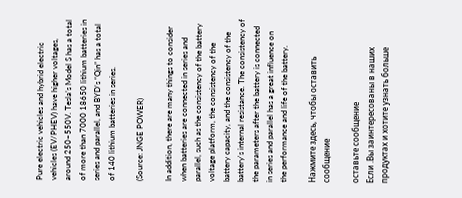Pure electric vehicles and hybrid electric vehicles (EV/PHEV) have higher voltages, around 250~550V. Tesla’s Model S has a total of more than 7000 18650 lithium batteries in series and parallel, and BYD’s “Qin” has a total of 140 lithium batteries in series.

(Source: JNGE POWER)

In addition, there are many things to consider when batteries are connected in series and parallel, such as the consistency of the battery voltage platform, the consistency of the battery capacity, and the consistency of the battery's internal resistance. The consistency of the parameters after the battery is connected in series and parallel has a great influence on the performance and life of the battery.

Нажмите здесь, чтобы оставить сообщение

оставьте сообщение
Если .Вы заинтересованы в наших продуктах и хотите узнать больше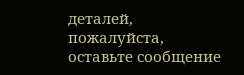деталей, пожалуйста, оставьте сообщение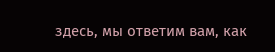здесь, мы ответим вам, как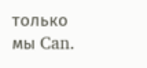только мы Can.